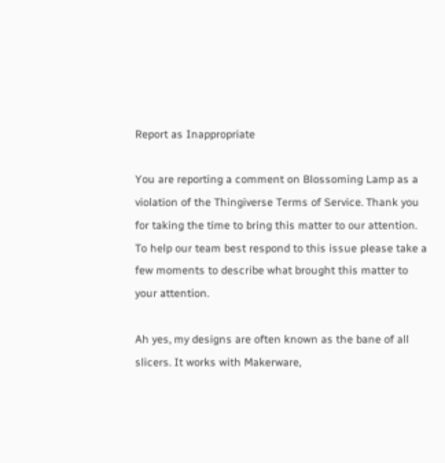Report as Inappropriate

You are reporting a comment on Blossoming Lamp as a violation of the Thingiverse Terms of Service. Thank you for taking the time to bring this matter to our attention. To help our team best respond to this issue please take a few moments to describe what brought this matter to your attention.

Ah yes, my designs are often known as the bane of all slicers. It works with Makerware,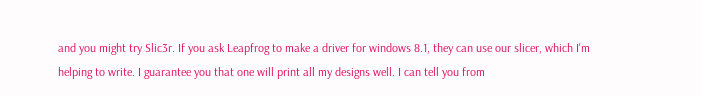and you might try Slic3r. If you ask Leapfrog to make a driver for windows 8.1, they can use our slicer, which I'm helping to write. I guarantee you that one will print all my designs well. I can tell you from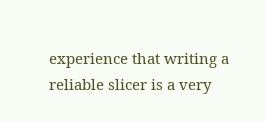experience that writing a reliable slicer is a very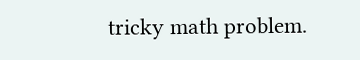tricky math problem.